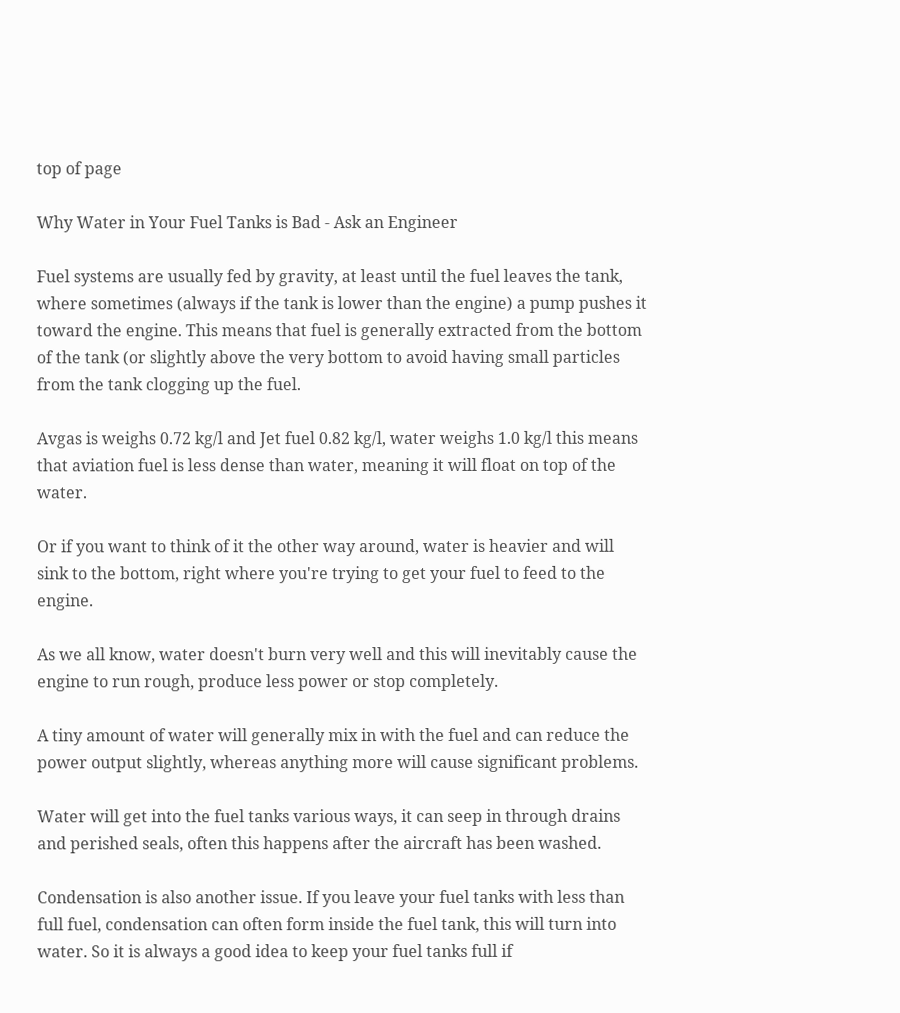top of page

Why Water in Your Fuel Tanks is Bad - Ask an Engineer

Fuel systems are usually fed by gravity, at least until the fuel leaves the tank, where sometimes (always if the tank is lower than the engine) a pump pushes it toward the engine. This means that fuel is generally extracted from the bottom of the tank (or slightly above the very bottom to avoid having small particles from the tank clogging up the fuel.

Avgas is weighs 0.72 kg/l and Jet fuel 0.82 kg/l, water weighs 1.0 kg/l this means that aviation fuel is less dense than water, meaning it will float on top of the water.

Or if you want to think of it the other way around, water is heavier and will sink to the bottom, right where you're trying to get your fuel to feed to the engine.

As we all know, water doesn't burn very well and this will inevitably cause the engine to run rough, produce less power or stop completely.

A tiny amount of water will generally mix in with the fuel and can reduce the power output slightly, whereas anything more will cause significant problems.

Water will get into the fuel tanks various ways, it can seep in through drains and perished seals, often this happens after the aircraft has been washed.

Condensation is also another issue. If you leave your fuel tanks with less than full fuel, condensation can often form inside the fuel tank, this will turn into water. So it is always a good idea to keep your fuel tanks full if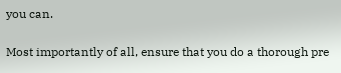you can.

Most importantly of all, ensure that you do a thorough pre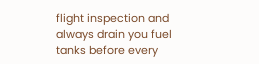flight inspection and always drain you fuel tanks before every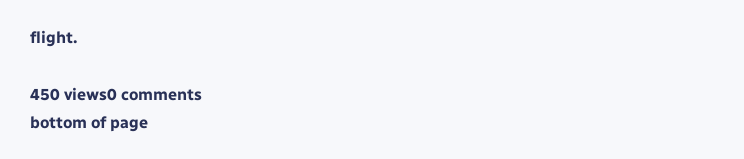flight.

450 views0 comments
bottom of page